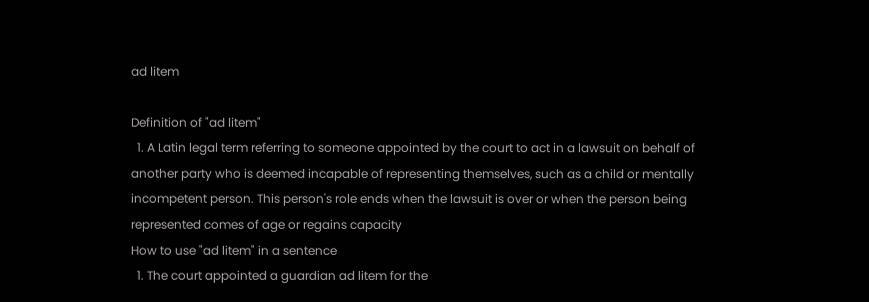ad litem

Definition of "ad litem"
  1. A Latin legal term referring to someone appointed by the court to act in a lawsuit on behalf of another party who is deemed incapable of representing themselves, such as a child or mentally incompetent person. This person's role ends when the lawsuit is over or when the person being represented comes of age or regains capacity
How to use "ad litem" in a sentence
  1. The court appointed a guardian ad litem for the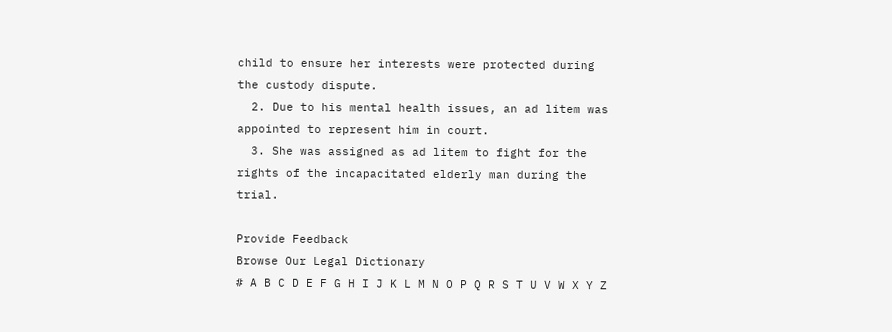child to ensure her interests were protected during the custody dispute.
  2. Due to his mental health issues, an ad litem was appointed to represent him in court.
  3. She was assigned as ad litem to fight for the rights of the incapacitated elderly man during the trial.

Provide Feedback
Browse Our Legal Dictionary
# A B C D E F G H I J K L M N O P Q R S T U V W X Y Z